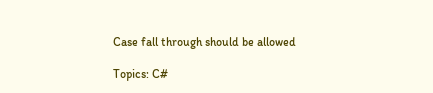Case fall through should be allowed

Topics: C#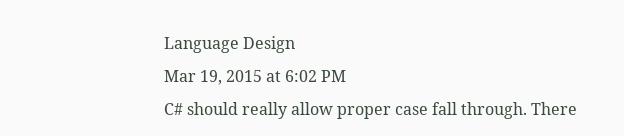Language Design
Mar 19, 2015 at 6:02 PM
C# should really allow proper case fall through. There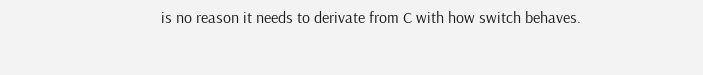is no reason it needs to derivate from C with how switch behaves.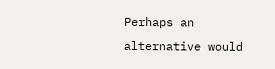Perhaps an alternative would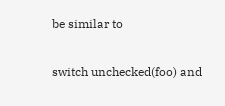be similar to

switch unchecked(foo) and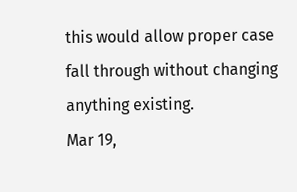this would allow proper case fall through without changing anything existing.
Mar 19,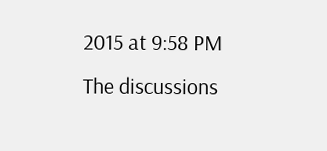2015 at 9:58 PM
The discussions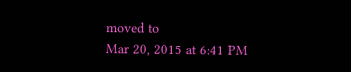moved to
Mar 20, 2015 at 6:41 PM